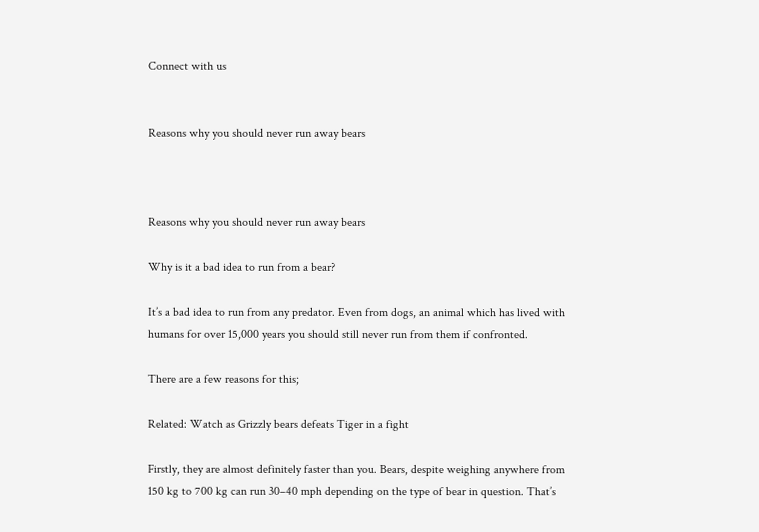Connect with us


Reasons why you should never run away bears



Reasons why you should never run away bears

Why is it a bad idea to run from a bear?

It’s a bad idea to run from any predator. Even from dogs, an animal which has lived with humans for over 15,000 years you should still never run from them if confronted.

There are a few reasons for this;

Related: Watch as Grizzly bears defeats Tiger in a fight

Firstly, they are almost definitely faster than you. Bears, despite weighing anywhere from 150 kg to 700 kg can run 30–40 mph depending on the type of bear in question. That’s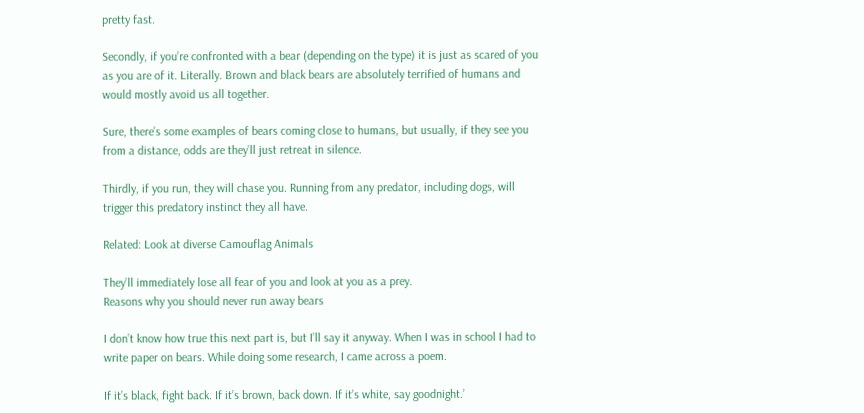pretty fast.

Secondly, if you’re confronted with a bear (depending on the type) it is just as scared of you as you are of it. Literally. Brown and black bears are absolutely terrified of humans and would mostly avoid us all together.

Sure, there’s some examples of bears coming close to humans, but usually, if they see you from a distance, odds are they’ll just retreat in silence.

Thirdly, if you run, they will chase you. Running from any predator, including dogs, will trigger this predatory instinct they all have.

Related: Look at diverse Camouflag Animals

They’ll immediately lose all fear of you and look at you as a prey.
Reasons why you should never run away bears

I don’t know how true this next part is, but I’ll say it anyway. When I was in school I had to write paper on bears. While doing some research, I came across a poem.

If it’s black, fight back. If it’s brown, back down. If it’s white, say goodnight.’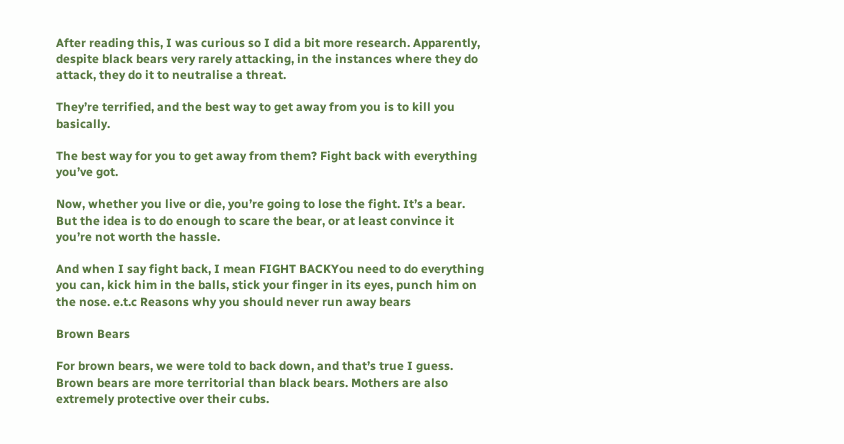After reading this, I was curious so I did a bit more research. Apparently, despite black bears very rarely attacking, in the instances where they do attack, they do it to neutralise a threat.

They’re terrified, and the best way to get away from you is to kill you basically.

The best way for you to get away from them? Fight back with everything you’ve got.

Now, whether you live or die, you’re going to lose the fight. It’s a bear. But the idea is to do enough to scare the bear, or at least convince it you’re not worth the hassle.

And when I say fight back, I mean FIGHT BACKYou need to do everything you can, kick him in the balls, stick your finger in its eyes, punch him on the nose. e.t.c Reasons why you should never run away bears

Brown Bears

For brown bears, we were told to back down, and that’s true I guess. Brown bears are more territorial than black bears. Mothers are also extremely protective over their cubs.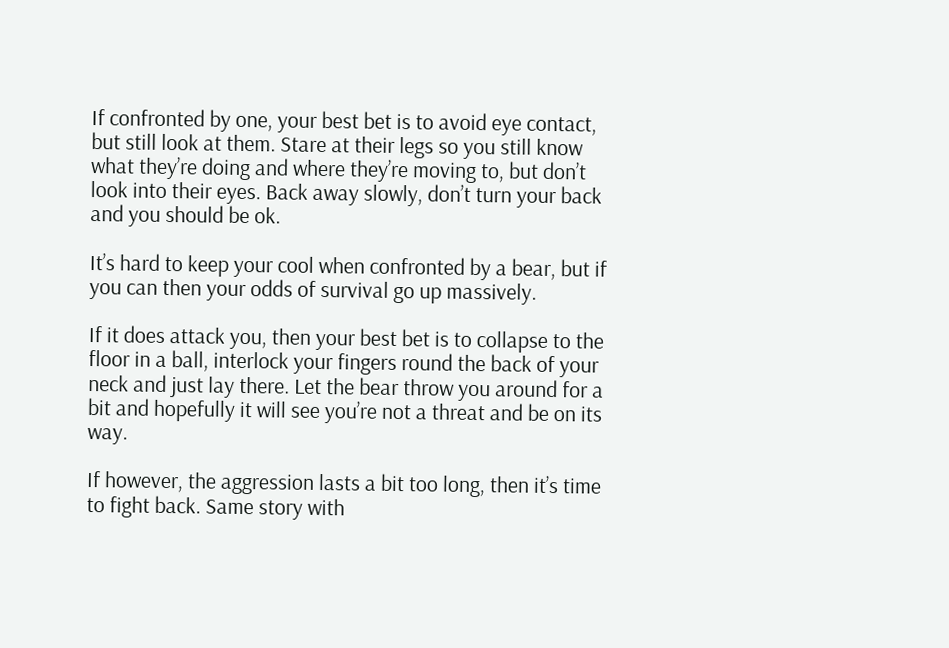If confronted by one, your best bet is to avoid eye contact, but still look at them. Stare at their legs so you still know what they’re doing and where they’re moving to, but don’t look into their eyes. Back away slowly, don’t turn your back and you should be ok.

It’s hard to keep your cool when confronted by a bear, but if you can then your odds of survival go up massively.

If it does attack you, then your best bet is to collapse to the floor in a ball, interlock your fingers round the back of your neck and just lay there. Let the bear throw you around for a bit and hopefully it will see you’re not a threat and be on its way.

If however, the aggression lasts a bit too long, then it’s time to fight back. Same story with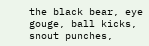the black bear, eye gouge, ball kicks, snout punches,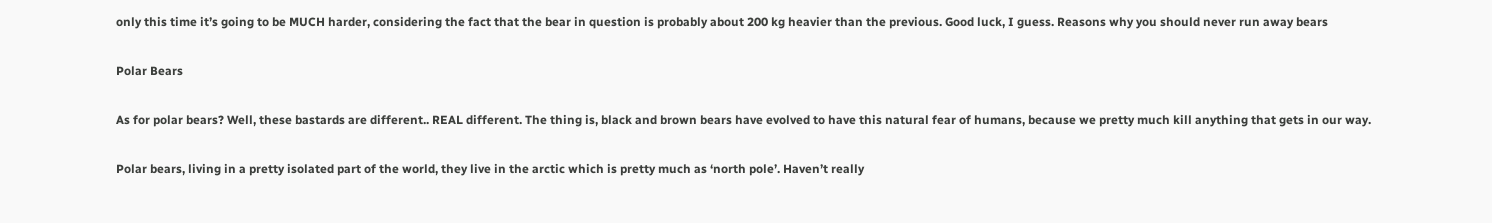only this time it’s going to be MUCH harder, considering the fact that the bear in question is probably about 200 kg heavier than the previous. Good luck, I guess. Reasons why you should never run away bears

Polar Bears

As for polar bears? Well, these bastards are different.. REAL different. The thing is, black and brown bears have evolved to have this natural fear of humans, because we pretty much kill anything that gets in our way.

Polar bears, living in a pretty isolated part of the world, they live in the arctic which is pretty much as ‘north pole’. Haven’t really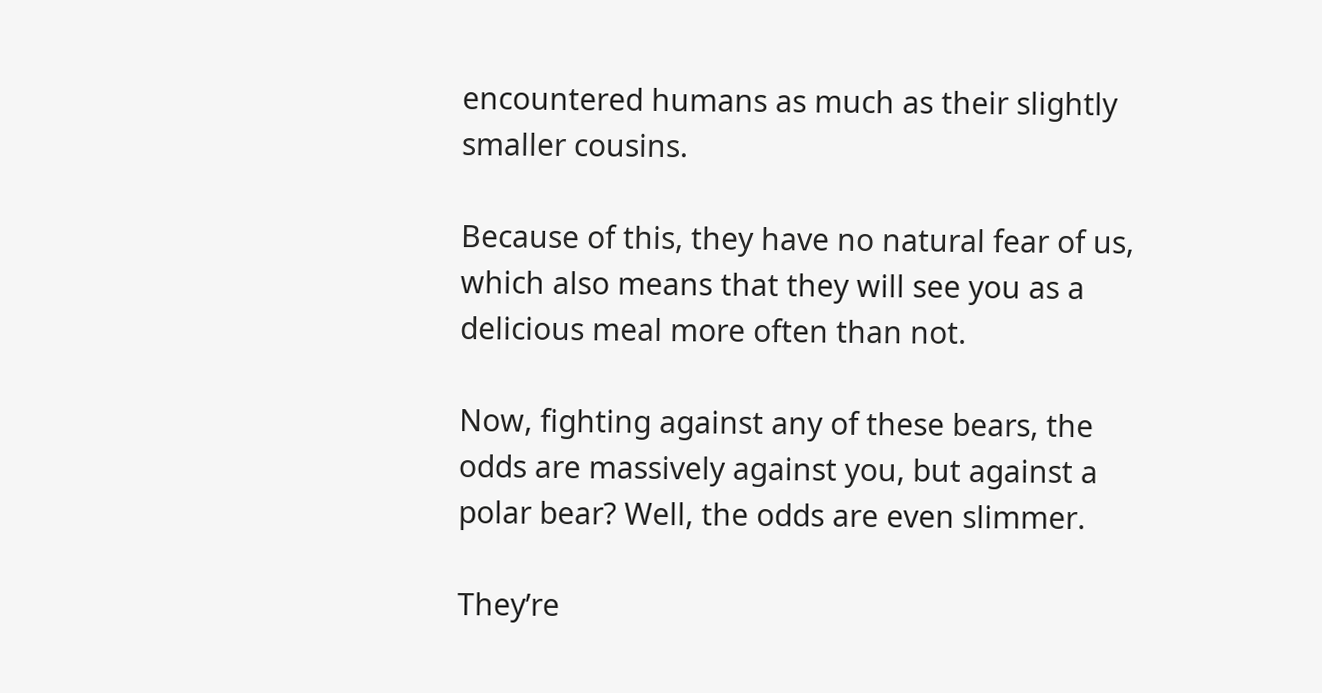encountered humans as much as their slightly smaller cousins.

Because of this, they have no natural fear of us, which also means that they will see you as a delicious meal more often than not.

Now, fighting against any of these bears, the odds are massively against you, but against a polar bear? Well, the odds are even slimmer.

They’re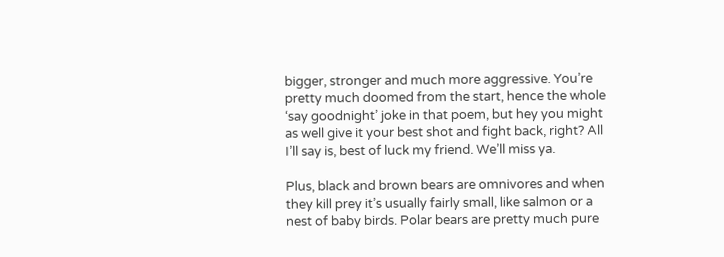bigger, stronger and much more aggressive. You’re pretty much doomed from the start, hence the whole ‘say goodnight’ joke in that poem, but hey you might as well give it your best shot and fight back, right? All I’ll say is, best of luck my friend. We’ll miss ya.

Plus, black and brown bears are omnivores and when they kill prey it’s usually fairly small, like salmon or a nest of baby birds. Polar bears are pretty much pure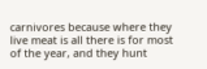carnivores because where they live meat is all there is for most of the year, and they hunt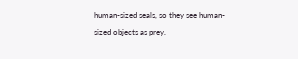human-sized seals, so they see human-sized objects as prey.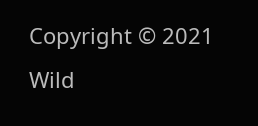Copyright © 2021 Wild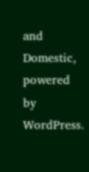and Domestic, powered by WordPress.